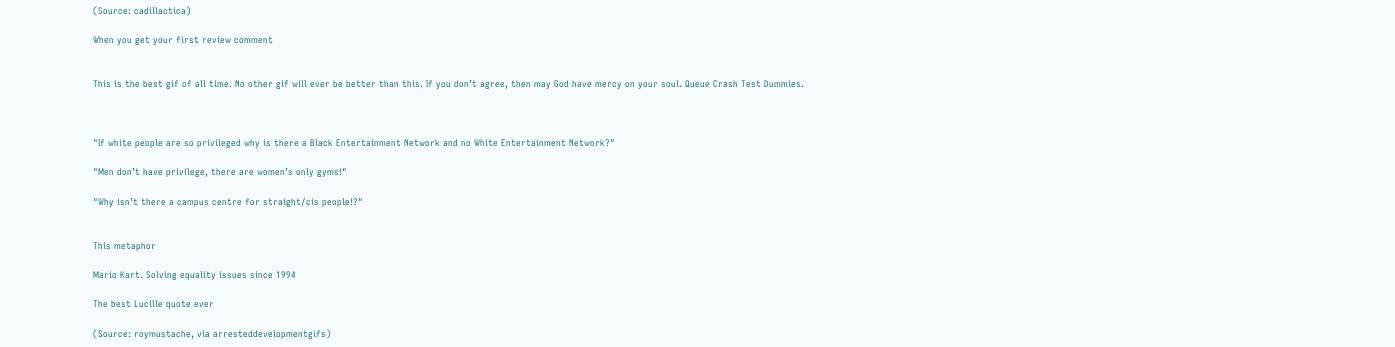(Source: cadillactica)

When you get your first review comment


This is the best gif of all time. No other gif will ever be better than this. If you don’t agree, then may God have mercy on your soul. Queue Crash Test Dummies.



"If white people are so privileged why is there a Black Entertainment Network and no White Entertainment Network?"

"Men don’t have privilege, there are women’s only gyms!"

"Why isn’t there a campus centre for straight/cis people!?"


This metaphor

Mario Kart. Solving equality issues since 1994

The best Lucille quote ever

(Source: roymustache, via arresteddevelopmentgifs)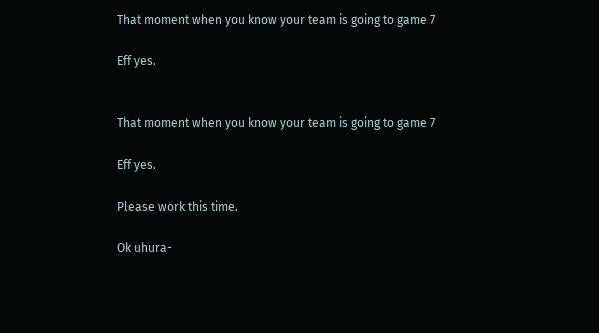That moment when you know your team is going to game 7

Eff yes.


That moment when you know your team is going to game 7

Eff yes.

Please work this time.

Ok uhura-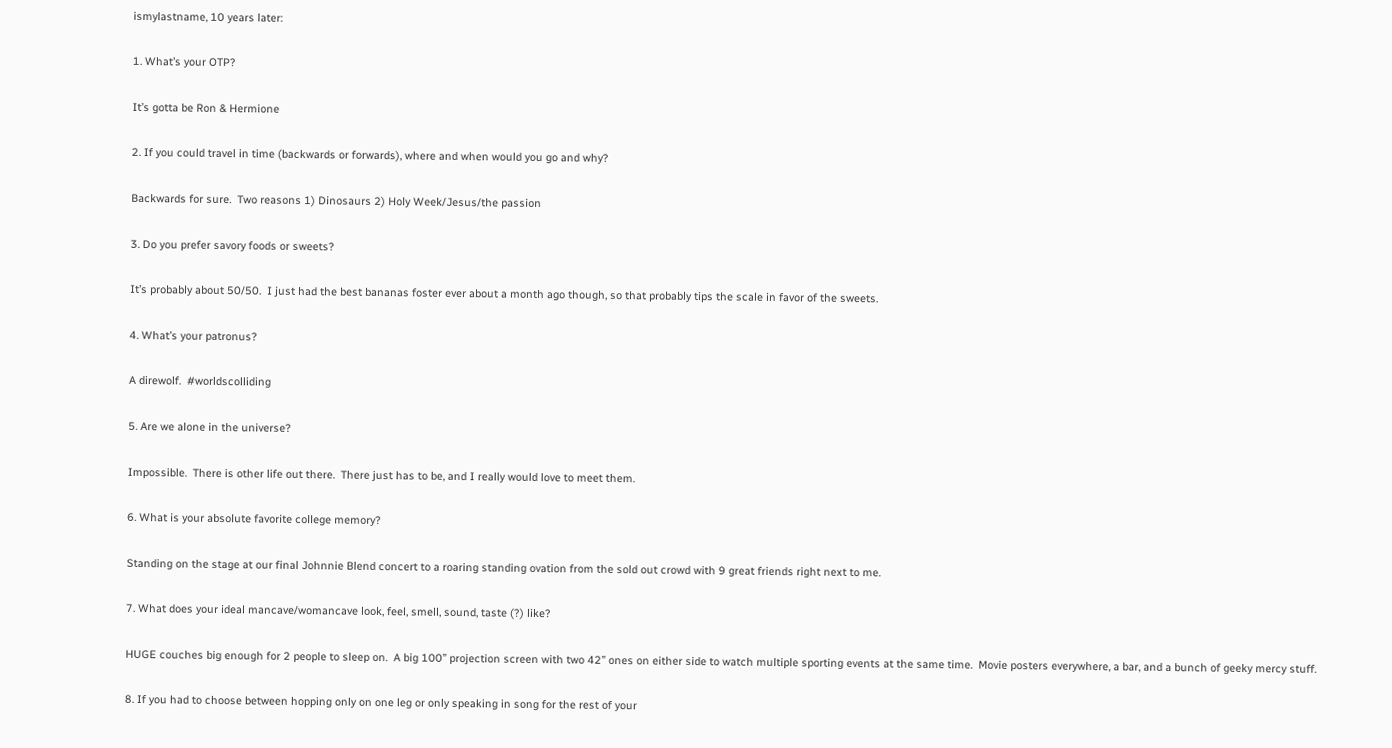ismylastname, 10 years later:

1. What’s your OTP?

It’s gotta be Ron & Hermione

2. If you could travel in time (backwards or forwards), where and when would you go and why?

Backwards for sure.  Two reasons 1) Dinosaurs 2) Holy Week/Jesus/the passion

3. Do you prefer savory foods or sweets?

It’s probably about 50/50.  I just had the best bananas foster ever about a month ago though, so that probably tips the scale in favor of the sweets.

4. What’s your patronus?

A direwolf.  #worldscolliding

5. Are we alone in the universe?

Impossible.  There is other life out there.  There just has to be, and I really would love to meet them.

6. What is your absolute favorite college memory?

Standing on the stage at our final Johnnie Blend concert to a roaring standing ovation from the sold out crowd with 9 great friends right next to me.

7. What does your ideal mancave/womancave look, feel, smell, sound, taste (?) like?

HUGE couches big enough for 2 people to sleep on.  A big 100” projection screen with two 42” ones on either side to watch multiple sporting events at the same time.  Movie posters everywhere, a bar, and a bunch of geeky mercy stuff.

8. If you had to choose between hopping only on one leg or only speaking in song for the rest of your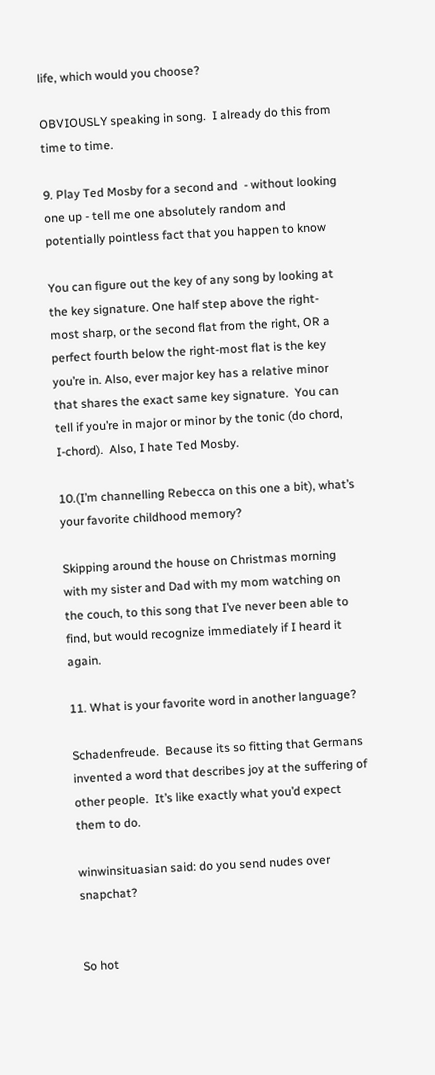life, which would you choose?

OBVIOUSLY speaking in song.  I already do this from time to time.

9. Play Ted Mosby for a second and  - without looking one up - tell me one absolutely random and potentially pointless fact that you happen to know

You can figure out the key of any song by looking at the key signature. One half step above the right-most sharp, or the second flat from the right, OR a perfect fourth below the right-most flat is the key you’re in. Also, ever major key has a relative minor that shares the exact same key signature.  You can tell if you’re in major or minor by the tonic (do chord, I-chord).  Also, I hate Ted Mosby.

10.(I’m channelling Rebecca on this one a bit), what’s your favorite childhood memory?

Skipping around the house on Christmas morning with my sister and Dad with my mom watching on the couch, to this song that I’ve never been able to find, but would recognize immediately if I heard it again.

11. What is your favorite word in another language?

Schadenfreude.  Because its so fitting that Germans invented a word that describes joy at the suffering of other people.  It’s like exactly what you’d expect them to do.

winwinsituasian said: do you send nudes over snapchat?


So hot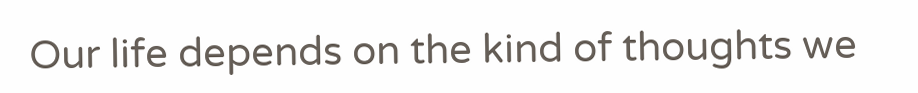Our life depends on the kind of thoughts we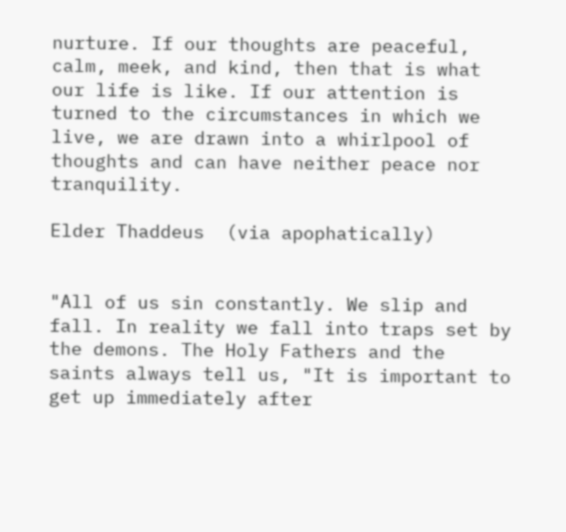nurture. If our thoughts are peaceful, calm, meek, and kind, then that is what our life is like. If our attention is turned to the circumstances in which we live, we are drawn into a whirlpool of thoughts and can have neither peace nor tranquility.

Elder Thaddeus  (via apophatically)


"All of us sin constantly. We slip and fall. In reality we fall into traps set by the demons. The Holy Fathers and the saints always tell us, "It is important to get up immediately after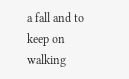a fall and to keep on walking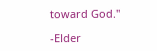toward God."

-Elder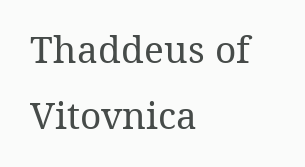Thaddeus of Vitovnica